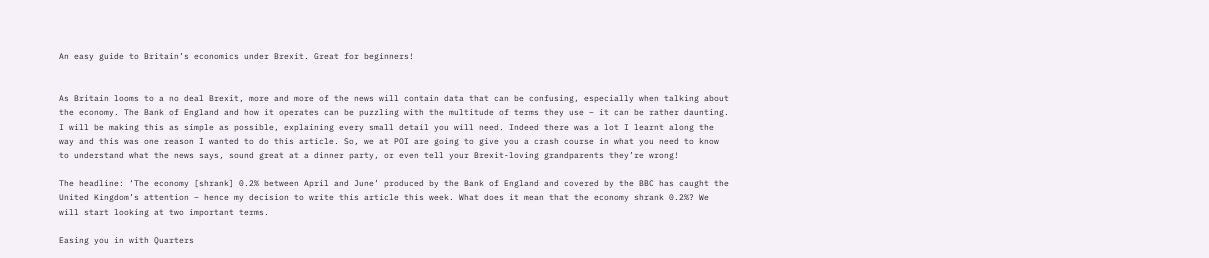An easy guide to Britain’s economics under Brexit. Great for beginners!


As Britain looms to a no deal Brexit, more and more of the news will contain data that can be confusing, especially when talking about the economy. The Bank of England and how it operates can be puzzling with the multitude of terms they use – it can be rather daunting. I will be making this as simple as possible, explaining every small detail you will need. Indeed there was a lot I learnt along the way and this was one reason I wanted to do this article. So, we at POI are going to give you a crash course in what you need to know to understand what the news says, sound great at a dinner party, or even tell your Brexit-loving grandparents they’re wrong!

The headline: ‘The economy [shrank] 0.2% between April and June’ produced by the Bank of England and covered by the BBC has caught the United Kingdom’s attention – hence my decision to write this article this week. What does it mean that the economy shrank 0.2%? We will start looking at two important terms.

Easing you in with Quarters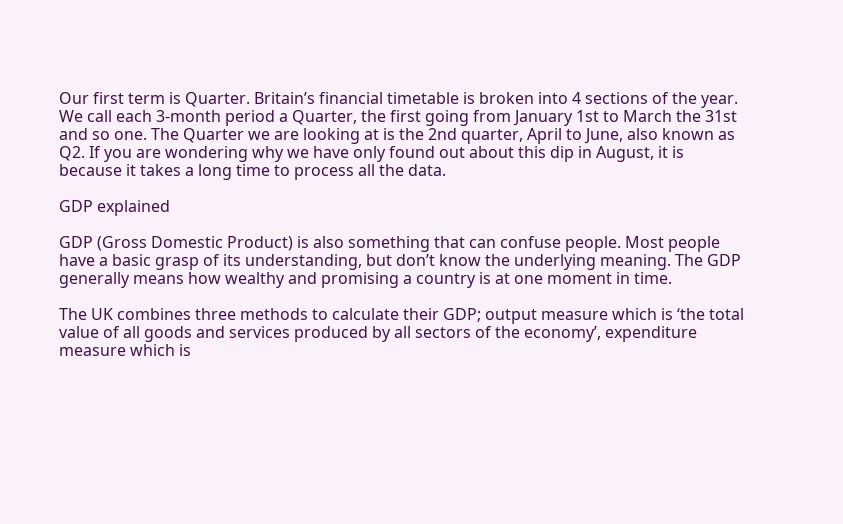Our first term is Quarter. Britain’s financial timetable is broken into 4 sections of the year. We call each 3-month period a Quarter, the first going from January 1st to March the 31st and so one. The Quarter we are looking at is the 2nd quarter, April to June, also known as Q2. If you are wondering why we have only found out about this dip in August, it is because it takes a long time to process all the data.

GDP explained

GDP (Gross Domestic Product) is also something that can confuse people. Most people have a basic grasp of its understanding, but don’t know the underlying meaning. The GDP generally means how wealthy and promising a country is at one moment in time.

The UK combines three methods to calculate their GDP; output measure which is ‘the total value of all goods and services produced by all sectors of the economy’, expenditure measure which is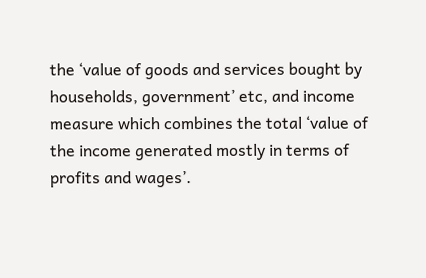the ‘value of goods and services bought by households, government’ etc, and income measure which combines the total ‘value of the income generated mostly in terms of profits and wages’.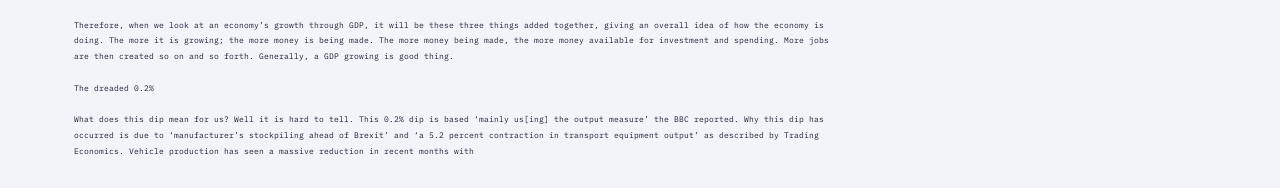Therefore, when we look at an economy’s growth through GDP, it will be these three things added together, giving an overall idea of how the economy is doing. The more it is growing; the more money is being made. The more money being made, the more money available for investment and spending. More jobs are then created so on and so forth. Generally, a GDP growing is good thing.

The dreaded 0.2%

What does this dip mean for us? Well it is hard to tell. This 0.2% dip is based ‘mainly us[ing] the output measure’ the BBC reported. Why this dip has occurred is due to ‘manufacturer’s stockpiling ahead of Brexit’ and ‘a 5.2 percent contraction in transport equipment output’ as described by Trading Economics. Vehicle production has seen a massive reduction in recent months with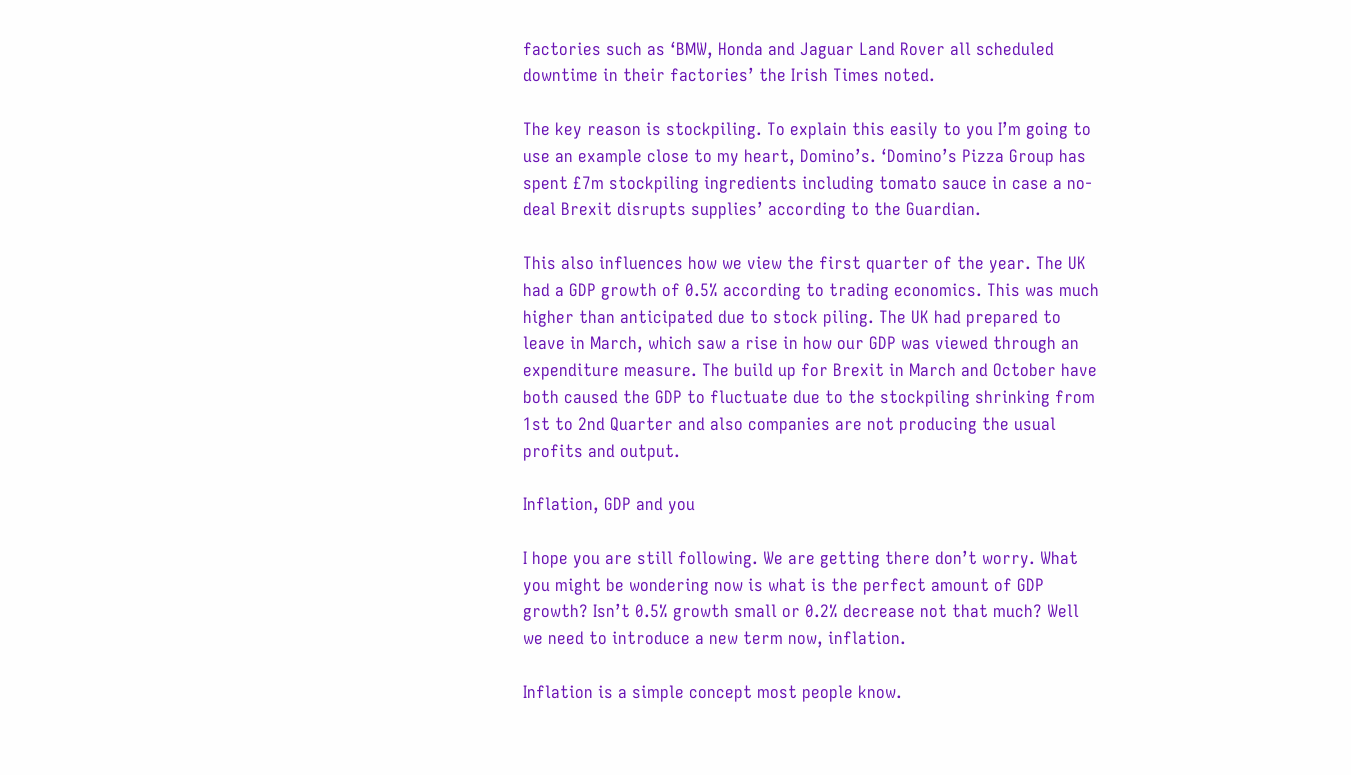factories such as ‘BMW, Honda and Jaguar Land Rover all scheduled downtime in their factories’ the Irish Times noted.

The key reason is stockpiling. To explain this easily to you I’m going to use an example close to my heart, Domino’s. ‘Domino’s Pizza Group has spent £7m stockpiling ingredients including tomato sauce in case a no-deal Brexit disrupts supplies’ according to the Guardian.

This also influences how we view the first quarter of the year. The UK had a GDP growth of 0.5% according to trading economics. This was much higher than anticipated due to stock piling. The UK had prepared to leave in March, which saw a rise in how our GDP was viewed through an expenditure measure. The build up for Brexit in March and October have both caused the GDP to fluctuate due to the stockpiling shrinking from 1st to 2nd Quarter and also companies are not producing the usual profits and output.

Inflation, GDP and you

I hope you are still following. We are getting there don’t worry. What you might be wondering now is what is the perfect amount of GDP growth? Isn’t 0.5% growth small or 0.2% decrease not that much? Well we need to introduce a new term now, inflation.

Inflation is a simple concept most people know.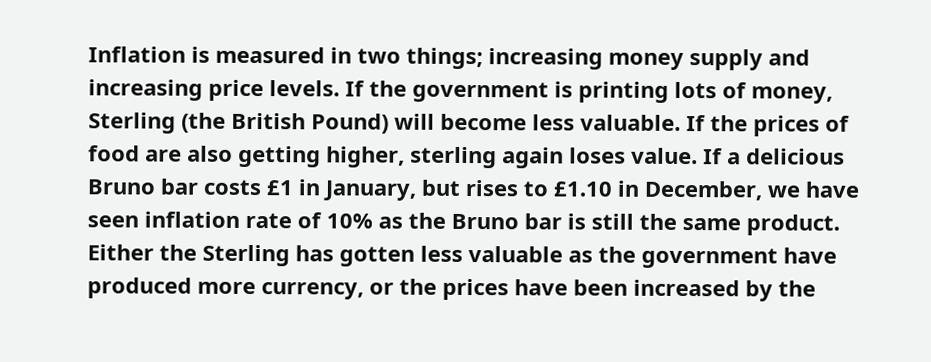Inflation is measured in two things; increasing money supply and increasing price levels. If the government is printing lots of money, Sterling (the British Pound) will become less valuable. If the prices of food are also getting higher, sterling again loses value. If a delicious Bruno bar costs £1 in January, but rises to £1.10 in December, we have seen inflation rate of 10% as the Bruno bar is still the same product. Either the Sterling has gotten less valuable as the government have produced more currency, or the prices have been increased by the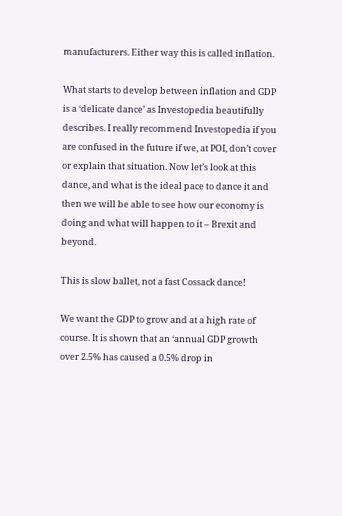manufacturers. Either way this is called inflation.

What starts to develop between inflation and GDP is a ‘delicate dance’ as Investopedia beautifully describes. I really recommend Investopedia if you are confused in the future if we, at POI, don’t cover or explain that situation. Now let’s look at this dance, and what is the ideal pace to dance it and then we will be able to see how our economy is doing and what will happen to it – Brexit and beyond.

This is slow ballet, not a fast Cossack dance!

We want the GDP to grow and at a high rate of course. It is shown that an ‘annual GDP growth over 2.5% has caused a 0.5% drop in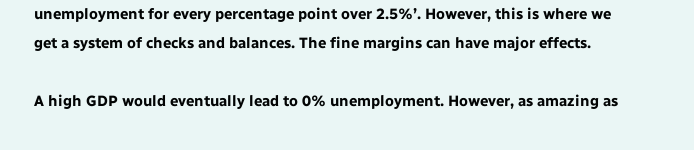unemployment for every percentage point over 2.5%’. However, this is where we get a system of checks and balances. The fine margins can have major effects.

A high GDP would eventually lead to 0% unemployment. However, as amazing as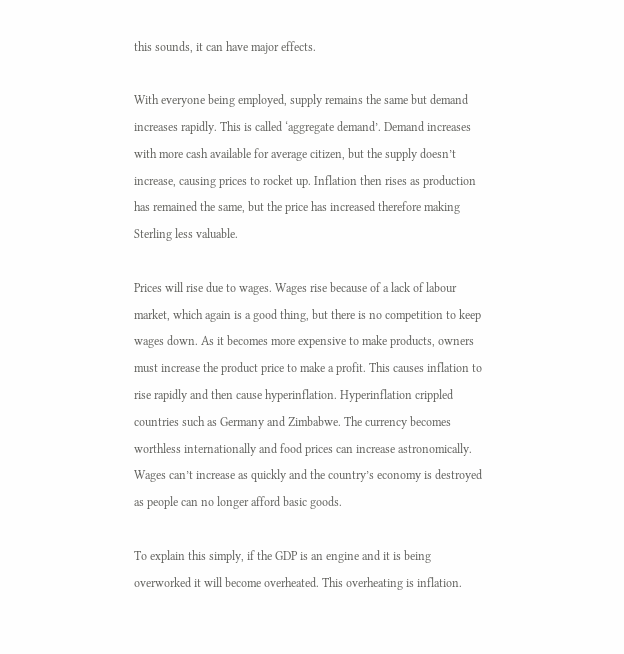this sounds, it can have major effects.

With everyone being employed, supply remains the same but demand increases rapidly. This is called ‘aggregate demand’. Demand increases with more cash available for average citizen, but the supply doesn’t increase, causing prices to rocket up. Inflation then rises as production has remained the same, but the price has increased therefore making Sterling less valuable.

Prices will rise due to wages. Wages rise because of a lack of labour market, which again is a good thing, but there is no competition to keep wages down. As it becomes more expensive to make products, owners must increase the product price to make a profit. This causes inflation to rise rapidly and then cause hyperinflation. Hyperinflation crippled countries such as Germany and Zimbabwe. The currency becomes worthless internationally and food prices can increase astronomically. Wages can’t increase as quickly and the country’s economy is destroyed as people can no longer afford basic goods.

To explain this simply, if the GDP is an engine and it is being overworked it will become overheated. This overheating is inflation.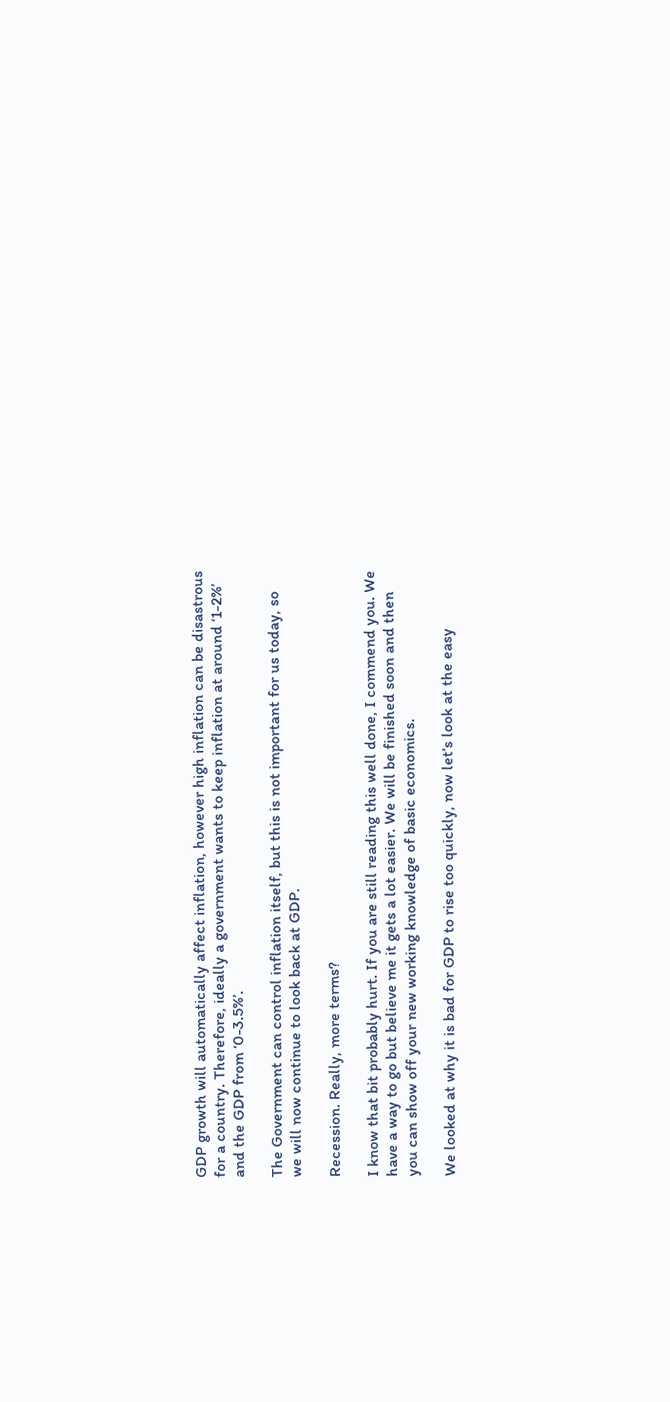GDP growth will automatically affect inflation, however high inflation can be disastrous for a country. Therefore, ideally a government wants to keep inflation at around ‘1-2%’ and the GDP from ‘0-3.5%’.

The Government can control inflation itself, but this is not important for us today, so we will now continue to look back at GDP.

Recession. Really, more terms?

I know that bit probably hurt. If you are still reading this well done, I commend you. We have a way to go but believe me it gets a lot easier. We will be finished soon and then you can show off your new working knowledge of basic economics.

We looked at why it is bad for GDP to rise too quickly, now let’s look at the easy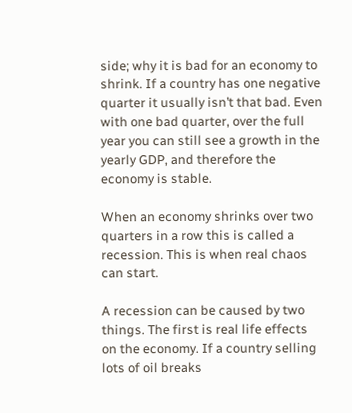side; why it is bad for an economy to shrink. If a country has one negative quarter it usually isn’t that bad. Even with one bad quarter, over the full year you can still see a growth in the yearly GDP, and therefore the economy is stable.

When an economy shrinks over two quarters in a row this is called a recession. This is when real chaos can start.

A recession can be caused by two things. The first is real life effects on the economy. If a country selling lots of oil breaks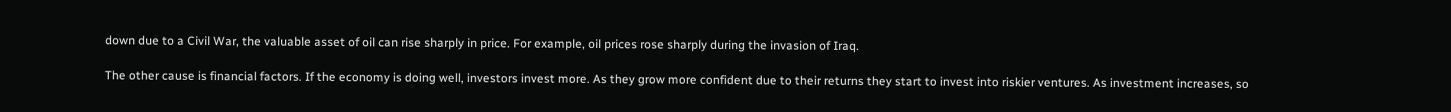down due to a Civil War, the valuable asset of oil can rise sharply in price. For example, oil prices rose sharply during the invasion of Iraq.

The other cause is financial factors. If the economy is doing well, investors invest more. As they grow more confident due to their returns they start to invest into riskier ventures. As investment increases, so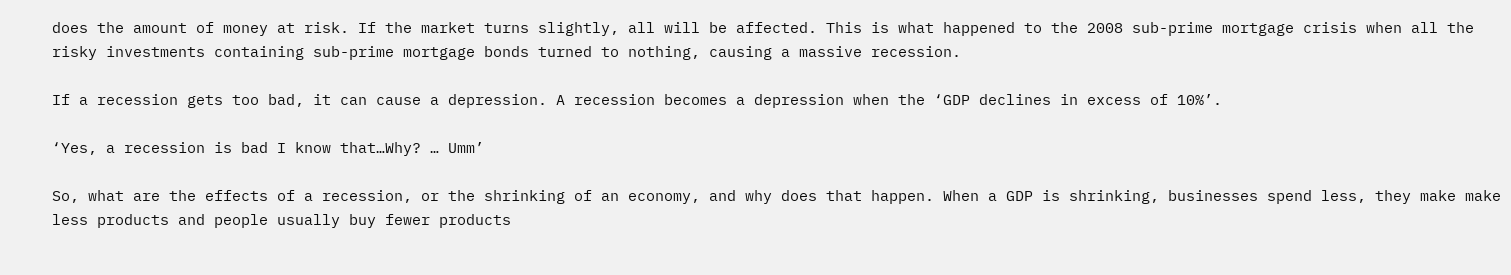does the amount of money at risk. If the market turns slightly, all will be affected. This is what happened to the 2008 sub-prime mortgage crisis when all the risky investments containing sub-prime mortgage bonds turned to nothing, causing a massive recession.

If a recession gets too bad, it can cause a depression. A recession becomes a depression when the ‘GDP declines in excess of 10%’.

‘Yes, a recession is bad I know that…Why? … Umm’

So, what are the effects of a recession, or the shrinking of an economy, and why does that happen. When a GDP is shrinking, businesses spend less, they make make less products and people usually buy fewer products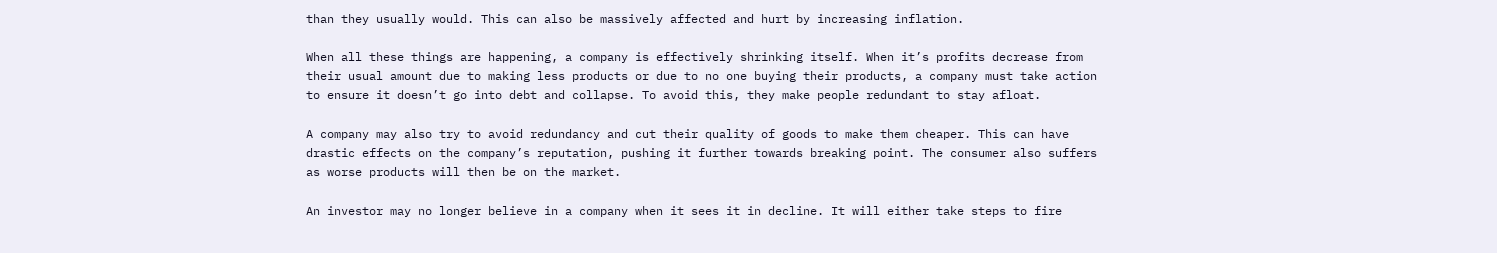than they usually would. This can also be massively affected and hurt by increasing inflation.

When all these things are happening, a company is effectively shrinking itself. When it’s profits decrease from their usual amount due to making less products or due to no one buying their products, a company must take action to ensure it doesn’t go into debt and collapse. To avoid this, they make people redundant to stay afloat.

A company may also try to avoid redundancy and cut their quality of goods to make them cheaper. This can have drastic effects on the company’s reputation, pushing it further towards breaking point. The consumer also suffers as worse products will then be on the market.

An investor may no longer believe in a company when it sees it in decline. It will either take steps to fire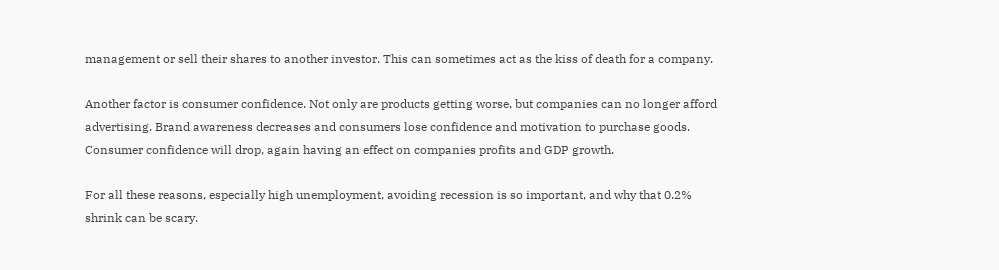management or sell their shares to another investor. This can sometimes act as the kiss of death for a company.

Another factor is consumer confidence. Not only are products getting worse, but companies can no longer afford advertising. Brand awareness decreases and consumers lose confidence and motivation to purchase goods. Consumer confidence will drop, again having an effect on companies profits and GDP growth.

For all these reasons, especially high unemployment, avoiding recession is so important, and why that 0.2% shrink can be scary.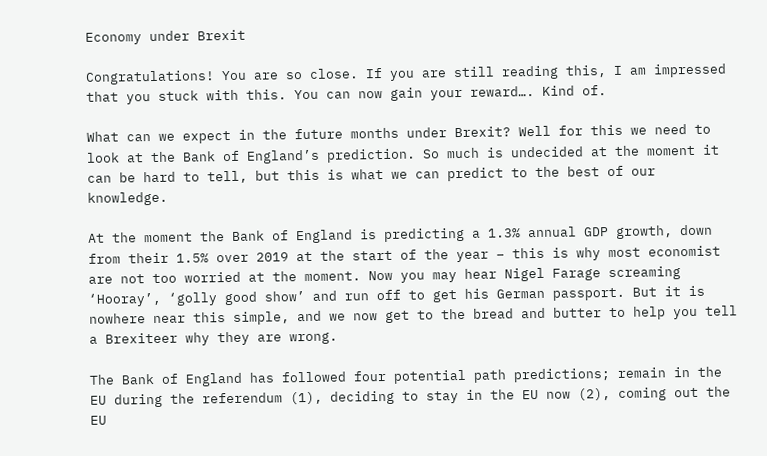Economy under Brexit

Congratulations! You are so close. If you are still reading this, I am impressed that you stuck with this. You can now gain your reward…. Kind of.

What can we expect in the future months under Brexit? Well for this we need to look at the Bank of England’s prediction. So much is undecided at the moment it can be hard to tell, but this is what we can predict to the best of our knowledge.

At the moment the Bank of England is predicting a 1.3% annual GDP growth, down from their 1.5% over 2019 at the start of the year – this is why most economist are not too worried at the moment. Now you may hear Nigel Farage screaming ‘Hooray’, ‘golly good show’ and run off to get his German passport. But it is nowhere near this simple, and we now get to the bread and butter to help you tell a Brexiteer why they are wrong.

The Bank of England has followed four potential path predictions; remain in the EU during the referendum (1), deciding to stay in the EU now (2), coming out the EU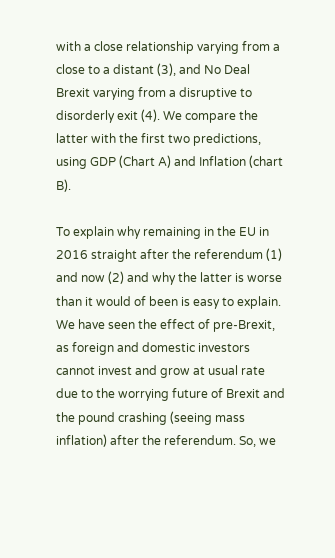with a close relationship varying from a close to a distant (3), and No Deal Brexit varying from a disruptive to disorderly exit (4). We compare the latter with the first two predictions, using GDP (Chart A) and Inflation (chart B).

To explain why remaining in the EU in 2016 straight after the referendum (1) and now (2) and why the latter is worse than it would of been is easy to explain. We have seen the effect of pre-Brexit, as foreign and domestic investors cannot invest and grow at usual rate due to the worrying future of Brexit and the pound crashing (seeing mass inflation) after the referendum. So, we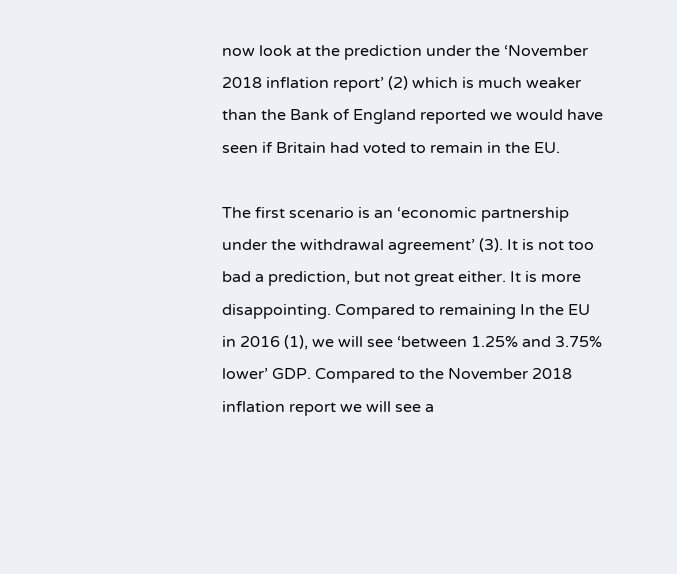now look at the prediction under the ‘November 2018 inflation report’ (2) which is much weaker than the Bank of England reported we would have seen if Britain had voted to remain in the EU.

The first scenario is an ‘economic partnership under the withdrawal agreement’ (3). It is not too bad a prediction, but not great either. It is more disappointing. Compared to remaining In the EU in 2016 (1), we will see ‘between 1.25% and 3.75% lower’ GDP. Compared to the November 2018 inflation report we will see a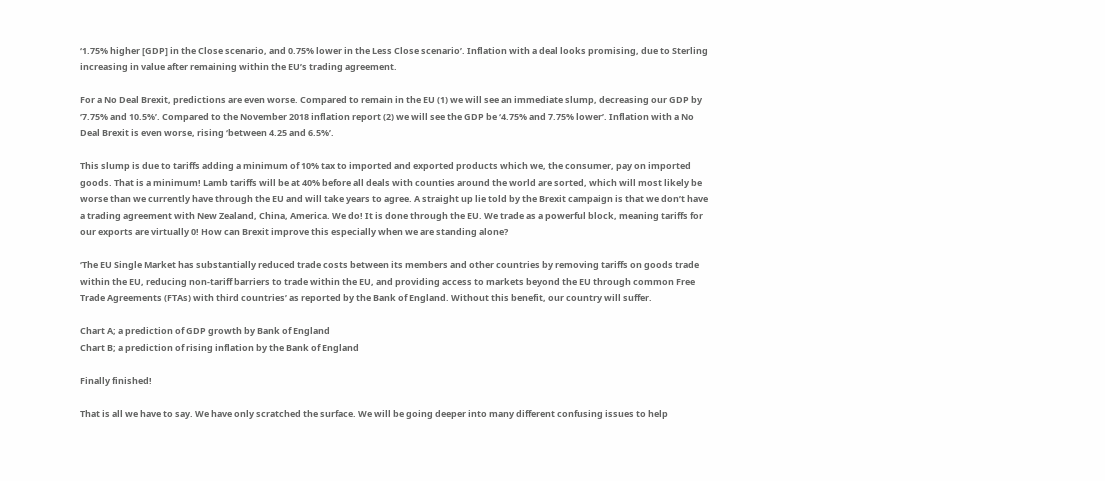‘1.75% higher [GDP] in the Close scenario, and 0.75% lower in the Less Close scenario’. Inflation with a deal looks promising, due to Sterling increasing in value after remaining within the EU’s trading agreement.

For a No Deal Brexit, predictions are even worse. Compared to remain in the EU (1) we will see an immediate slump, decreasing our GDP by ‘7.75% and 10.5%’. Compared to the November 2018 inflation report (2) we will see the GDP be ‘4.75% and 7.75% lower’. Inflation with a No Deal Brexit is even worse, rising ‘between 4.25 and 6.5%’.

This slump is due to tariffs adding a minimum of 10% tax to imported and exported products which we, the consumer, pay on imported goods. That is a minimum! Lamb tariffs will be at 40% before all deals with counties around the world are sorted, which will most likely be worse than we currently have through the EU and will take years to agree. A straight up lie told by the Brexit campaign is that we don’t have a trading agreement with New Zealand, China, America. We do! It is done through the EU. We trade as a powerful block, meaning tariffs for our exports are virtually 0! How can Brexit improve this especially when we are standing alone?

‘The EU Single Market has substantially reduced trade costs between its members and other countries by removing tariffs on goods trade within the EU, reducing non-tariff barriers to trade within the EU, and providing access to markets beyond the EU through common Free Trade Agreements (FTAs) with third countries’ as reported by the Bank of England. Without this benefit, our country will suffer.

Chart A; a prediction of GDP growth by Bank of England
Chart B; a prediction of rising inflation by the Bank of England

Finally finished!

That is all we have to say. We have only scratched the surface. We will be going deeper into many different confusing issues to help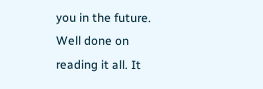you in the future. Well done on reading it all. It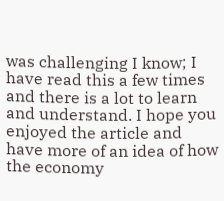was challenging I know; I have read this a few times and there is a lot to learn and understand. I hope you enjoyed the article and have more of an idea of how the economy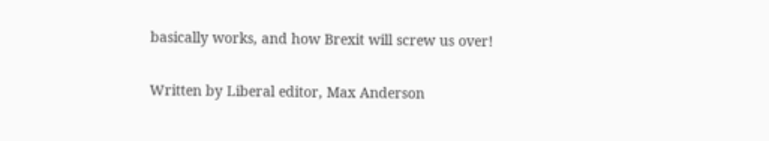basically works, and how Brexit will screw us over!

Written by Liberal editor, Max Anderson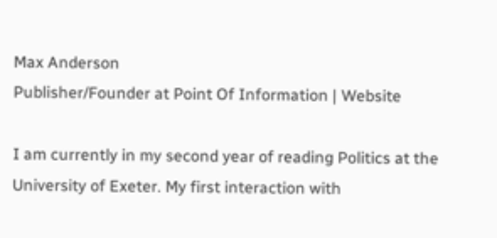Max Anderson
Publisher/Founder at Point Of Information | Website

I am currently in my second year of reading Politics at the University of Exeter. My first interaction with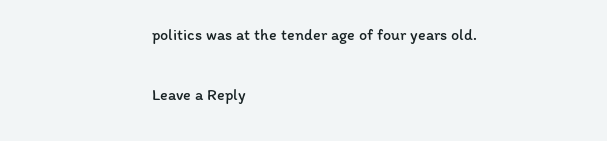politics was at the tender age of four years old.

Leave a Reply